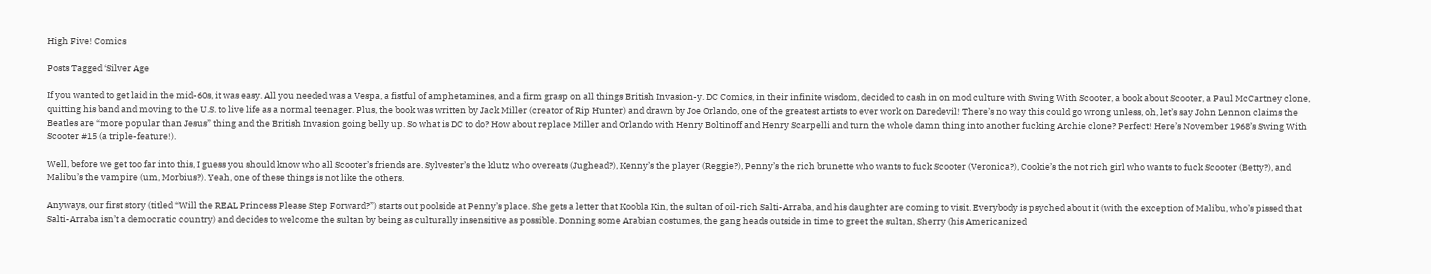High Five! Comics

Posts Tagged ‘Silver Age

If you wanted to get laid in the mid-60s, it was easy. All you needed was a Vespa, a fistful of amphetamines, and a firm grasp on all things British Invasion-y. DC Comics, in their infinite wisdom, decided to cash in on mod culture with Swing With Scooter, a book about Scooter, a Paul McCartney clone, quitting his band and moving to the U.S. to live life as a normal teenager. Plus, the book was written by Jack Miller (creator of Rip Hunter) and drawn by Joe Orlando, one of the greatest artists to ever work on Daredevil! There’s no way this could go wrong unless, oh, let’s say John Lennon claims the Beatles are “more popular than Jesus” thing and the British Invasion going belly up. So what is DC to do? How about replace Miller and Orlando with Henry Boltinoff and Henry Scarpelli and turn the whole damn thing into another fucking Archie clone? Perfect! Here’s November 1968’s Swing With Scooter #15 (a triple-feature!).

Well, before we get too far into this, I guess you should know who all Scooter’s friends are. Sylvester’s the klutz who overeats (Jughead?), Kenny’s the player (Reggie?), Penny’s the rich brunette who wants to fuck Scooter (Veronica?), Cookie’s the not rich girl who wants to fuck Scooter (Betty?), and Malibu’s the vampire (um, Morbius?). Yeah, one of these things is not like the others.

Anyways, our first story (titled “Will the REAL Princess Please Step Forward?”) starts out poolside at Penny’s place. She gets a letter that Koobla Kin, the sultan of oil-rich Salti-Arraba, and his daughter are coming to visit. Everybody is psyched about it (with the exception of Malibu, who’s pissed that Salti-Arraba isn’t a democratic country) and decides to welcome the sultan by being as culturally insensitive as possible. Donning some Arabian costumes, the gang heads outside in time to greet the sultan, Sherry (his Americanized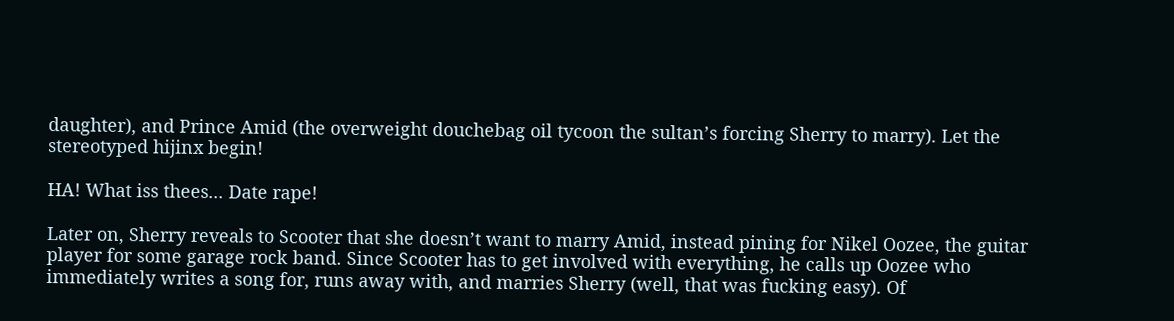daughter), and Prince Amid (the overweight douchebag oil tycoon the sultan’s forcing Sherry to marry). Let the stereotyped hijinx begin!

HA! What iss thees... Date rape!

Later on, Sherry reveals to Scooter that she doesn’t want to marry Amid, instead pining for Nikel Oozee, the guitar player for some garage rock band. Since Scooter has to get involved with everything, he calls up Oozee who immediately writes a song for, runs away with, and marries Sherry (well, that was fucking easy). Of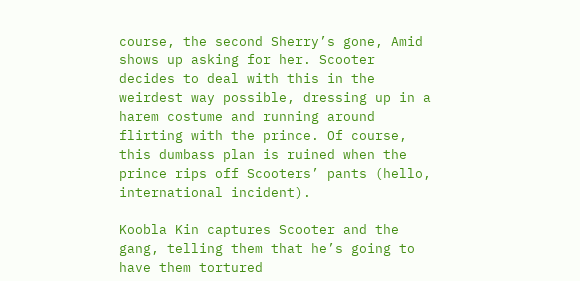course, the second Sherry’s gone, Amid shows up asking for her. Scooter decides to deal with this in the weirdest way possible, dressing up in a harem costume and running around flirting with the prince. Of course, this dumbass plan is ruined when the prince rips off Scooters’ pants (hello, international incident).

Koobla Kin captures Scooter and the gang, telling them that he’s going to have them tortured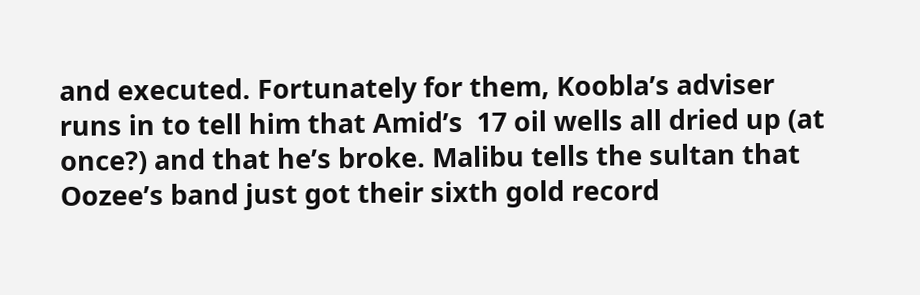and executed. Fortunately for them, Koobla’s adviser runs in to tell him that Amid’s  17 oil wells all dried up (at once?) and that he’s broke. Malibu tells the sultan that Oozee’s band just got their sixth gold record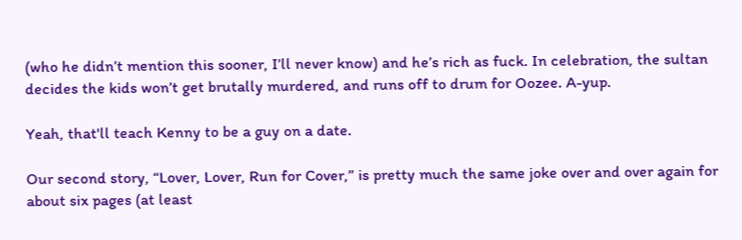(who he didn’t mention this sooner, I’ll never know) and he’s rich as fuck. In celebration, the sultan decides the kids won’t get brutally murdered, and runs off to drum for Oozee. A-yup.

Yeah, that'll teach Kenny to be a guy on a date.

Our second story, “Lover, Lover, Run for Cover,” is pretty much the same joke over and over again for about six pages (at least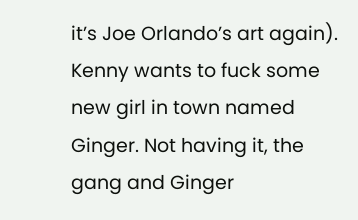it’s Joe Orlando’s art again). Kenny wants to fuck some new girl in town named Ginger. Not having it, the gang and Ginger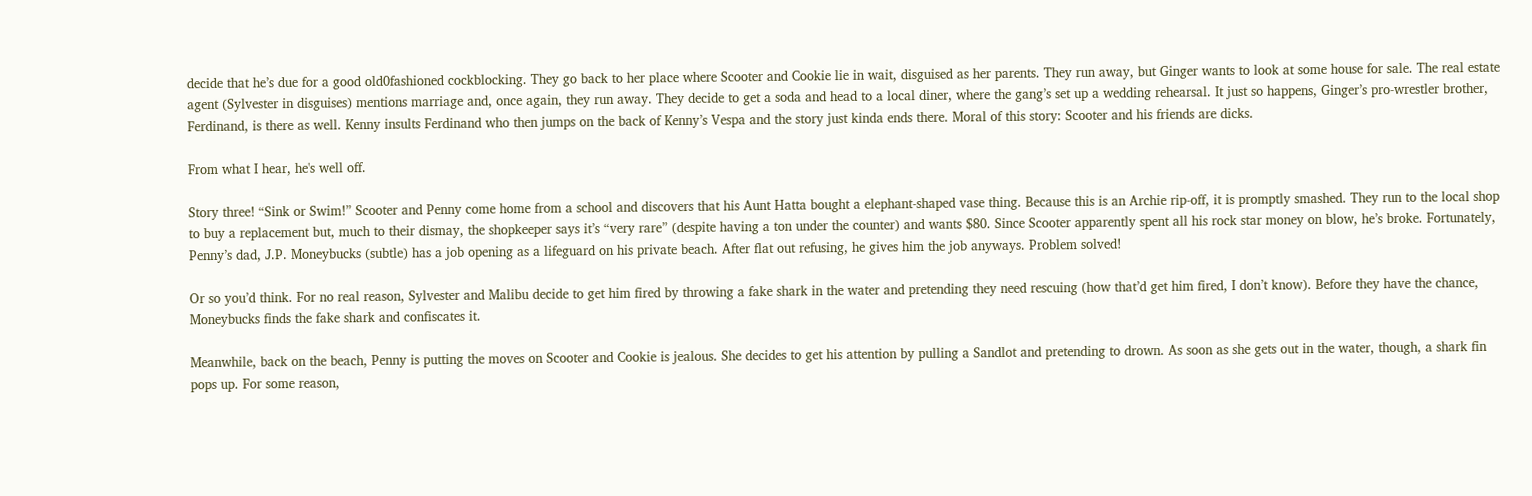decide that he’s due for a good old0fashioned cockblocking. They go back to her place where Scooter and Cookie lie in wait, disguised as her parents. They run away, but Ginger wants to look at some house for sale. The real estate agent (Sylvester in disguises) mentions marriage and, once again, they run away. They decide to get a soda and head to a local diner, where the gang’s set up a wedding rehearsal. It just so happens, Ginger’s pro-wrestler brother, Ferdinand, is there as well. Kenny insults Ferdinand who then jumps on the back of Kenny’s Vespa and the story just kinda ends there. Moral of this story: Scooter and his friends are dicks.

From what I hear, he's well off.

Story three! “Sink or Swim!” Scooter and Penny come home from a school and discovers that his Aunt Hatta bought a elephant-shaped vase thing. Because this is an Archie rip-off, it is promptly smashed. They run to the local shop to buy a replacement but, much to their dismay, the shopkeeper says it’s “very rare” (despite having a ton under the counter) and wants $80. Since Scooter apparently spent all his rock star money on blow, he’s broke. Fortunately, Penny’s dad, J.P. Moneybucks (subtle) has a job opening as a lifeguard on his private beach. After flat out refusing, he gives him the job anyways. Problem solved!

Or so you’d think. For no real reason, Sylvester and Malibu decide to get him fired by throwing a fake shark in the water and pretending they need rescuing (how that’d get him fired, I don’t know). Before they have the chance, Moneybucks finds the fake shark and confiscates it.

Meanwhile, back on the beach, Penny is putting the moves on Scooter and Cookie is jealous. She decides to get his attention by pulling a Sandlot and pretending to drown. As soon as she gets out in the water, though, a shark fin pops up. For some reason,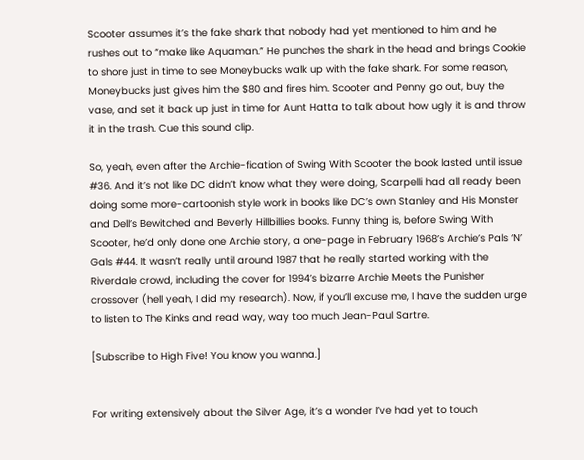Scooter assumes it’s the fake shark that nobody had yet mentioned to him and he rushes out to “make like Aquaman.” He punches the shark in the head and brings Cookie to shore just in time to see Moneybucks walk up with the fake shark. For some reason, Moneybucks just gives him the $80 and fires him. Scooter and Penny go out, buy the vase, and set it back up just in time for Aunt Hatta to talk about how ugly it is and throw it in the trash. Cue this sound clip.

So, yeah, even after the Archie-fication of Swing With Scooter the book lasted until issue #36. And it’s not like DC didn’t know what they were doing, Scarpelli had all ready been doing some more-cartoonish style work in books like DC’s own Stanley and His Monster and Dell’s Bewitched and Beverly Hillbillies books. Funny thing is, before Swing With Scooter, he’d only done one Archie story, a one-page in February 1968’s Archie’s Pals ‘N’ Gals #44. It wasn’t really until around 1987 that he really started working with the Riverdale crowd, including the cover for 1994’s bizarre Archie Meets the Punisher crossover (hell yeah, I did my research). Now, if you’ll excuse me, I have the sudden urge to listen to The Kinks and read way, way too much Jean-Paul Sartre.

[Subscribe to High Five! You know you wanna.]


For writing extensively about the Silver Age, it’s a wonder I’ve had yet to touch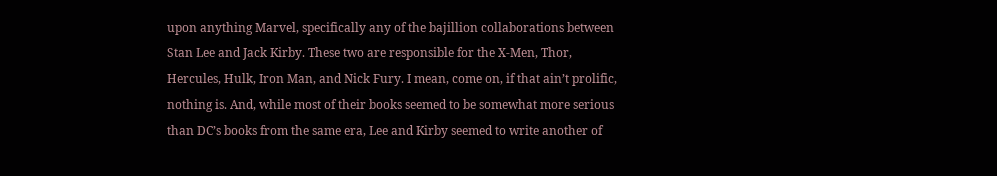upon anything Marvel, specifically any of the bajillion collaborations between Stan Lee and Jack Kirby. These two are responsible for the X-Men, Thor, Hercules, Hulk, Iron Man, and Nick Fury. I mean, come on, if that ain’t prolific, nothing is. And, while most of their books seemed to be somewhat more serious than DC’s books from the same era, Lee and Kirby seemed to write another of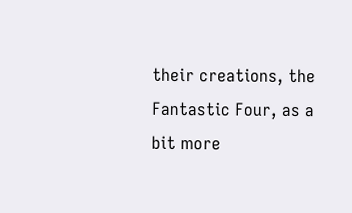their creations, the Fantastic Four, as a bit more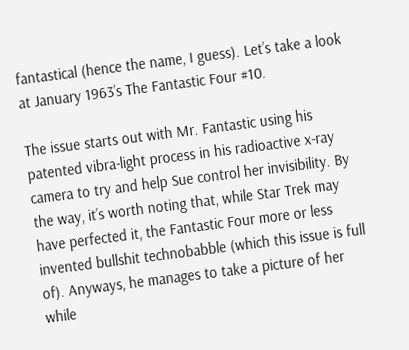fantastical (hence the name, I guess). Let’s take a look at January 1963’s The Fantastic Four #10.

The issue starts out with Mr. Fantastic using his patented vibra-light process in his radioactive x-ray camera to try and help Sue control her invisibility. By the way, it’s worth noting that, while Star Trek may have perfected it, the Fantastic Four more or less invented bullshit technobabble (which this issue is full of). Anyways, he manages to take a picture of her while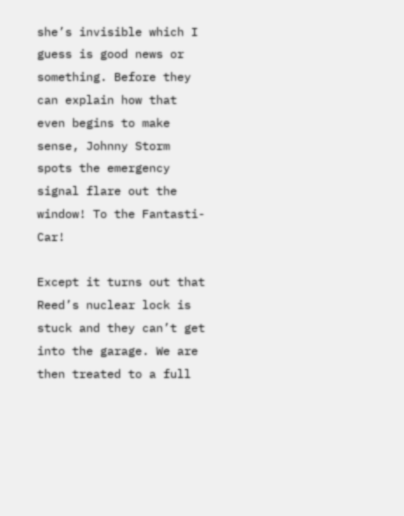she’s invisible which I guess is good news or something. Before they can explain how that even begins to make sense, Johnny Storm spots the emergency signal flare out the window! To the Fantasti-Car!

Except it turns out that Reed’s nuclear lock is stuck and they can’t get into the garage. We are then treated to a full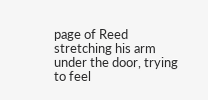page of Reed stretching his arm under the door, trying to feel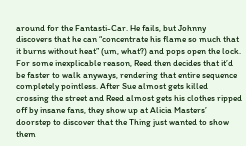around for the Fantasti-Car. He fails, but Johnny discovers that he can “concentrate his flame so much that it burns without heat” (um, what?) and pops open the lock. For some inexplicable reason, Reed then decides that it’d be faster to walk anyways, rendering that entire sequence completely pointless. After Sue almost gets killed crossing the street and Reed almost gets his clothes ripped off by insane fans, they show up at Alicia Masters’ doorstep to discover that the Thing just wanted to show them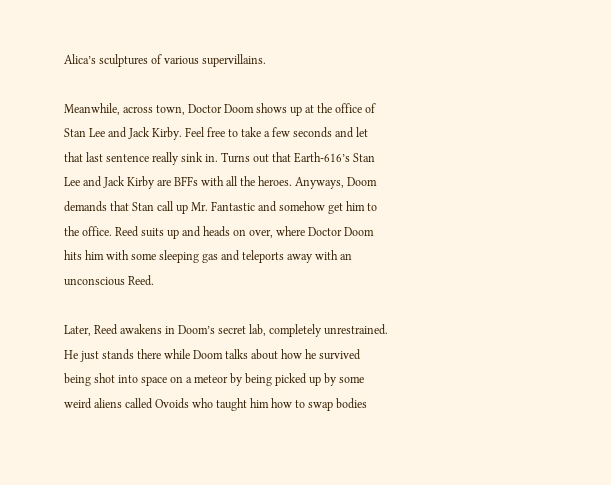Alica’s sculptures of various supervillains.

Meanwhile, across town, Doctor Doom shows up at the office of Stan Lee and Jack Kirby. Feel free to take a few seconds and let that last sentence really sink in. Turns out that Earth-616’s Stan Lee and Jack Kirby are BFFs with all the heroes. Anyways, Doom demands that Stan call up Mr. Fantastic and somehow get him to the office. Reed suits up and heads on over, where Doctor Doom hits him with some sleeping gas and teleports away with an unconscious Reed.

Later, Reed awakens in Doom’s secret lab, completely unrestrained. He just stands there while Doom talks about how he survived being shot into space on a meteor by being picked up by some weird aliens called Ovoids who taught him how to swap bodies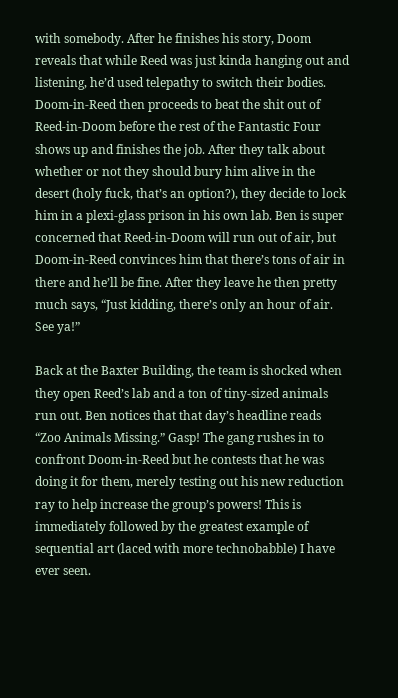with somebody. After he finishes his story, Doom reveals that while Reed was just kinda hanging out and listening, he’d used telepathy to switch their bodies. Doom-in-Reed then proceeds to beat the shit out of Reed-in-Doom before the rest of the Fantastic Four shows up and finishes the job. After they talk about whether or not they should bury him alive in the desert (holy fuck, that’s an option?), they decide to lock him in a plexi-glass prison in his own lab. Ben is super concerned that Reed-in-Doom will run out of air, but Doom-in-Reed convinces him that there’s tons of air in there and he’ll be fine. After they leave he then pretty much says, “Just kidding, there’s only an hour of air. See ya!”

Back at the Baxter Building, the team is shocked when they open Reed’s lab and a ton of tiny-sized animals run out. Ben notices that that day’s headline reads “Zoo Animals Missing.” Gasp! The gang rushes in to confront Doom-in-Reed but he contests that he was doing it for them, merely testing out his new reduction ray to help increase the group’s powers! This is immediately followed by the greatest example of sequential art (laced with more technobabble) I have ever seen.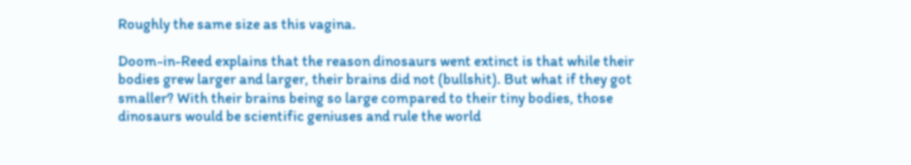Roughly the same size as this vagina.

Doom-in-Reed explains that the reason dinosaurs went extinct is that while their bodies grew larger and larger, their brains did not (bullshit). But what if they got smaller? With their brains being so large compared to their tiny bodies, those dinosaurs would be scientific geniuses and rule the world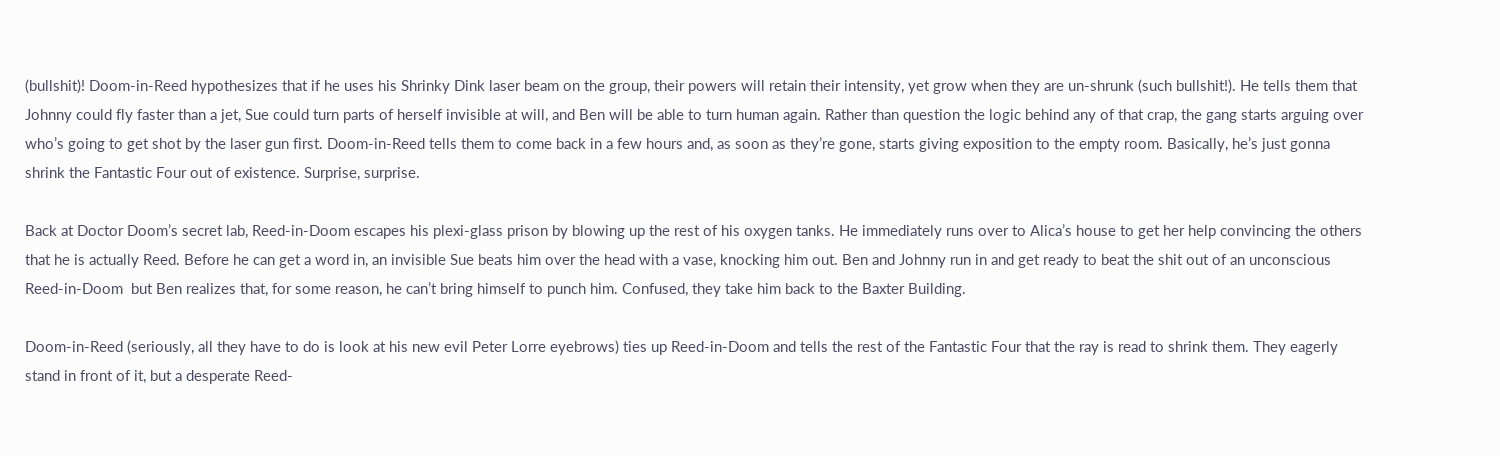(bullshit)! Doom-in-Reed hypothesizes that if he uses his Shrinky Dink laser beam on the group, their powers will retain their intensity, yet grow when they are un-shrunk (such bullshit!). He tells them that Johnny could fly faster than a jet, Sue could turn parts of herself invisible at will, and Ben will be able to turn human again. Rather than question the logic behind any of that crap, the gang starts arguing over who’s going to get shot by the laser gun first. Doom-in-Reed tells them to come back in a few hours and, as soon as they’re gone, starts giving exposition to the empty room. Basically, he’s just gonna shrink the Fantastic Four out of existence. Surprise, surprise.

Back at Doctor Doom’s secret lab, Reed-in-Doom escapes his plexi-glass prison by blowing up the rest of his oxygen tanks. He immediately runs over to Alica’s house to get her help convincing the others that he is actually Reed. Before he can get a word in, an invisible Sue beats him over the head with a vase, knocking him out. Ben and Johnny run in and get ready to beat the shit out of an unconscious Reed-in-Doom  but Ben realizes that, for some reason, he can’t bring himself to punch him. Confused, they take him back to the Baxter Building.

Doom-in-Reed (seriously, all they have to do is look at his new evil Peter Lorre eyebrows) ties up Reed-in-Doom and tells the rest of the Fantastic Four that the ray is read to shrink them. They eagerly stand in front of it, but a desperate Reed-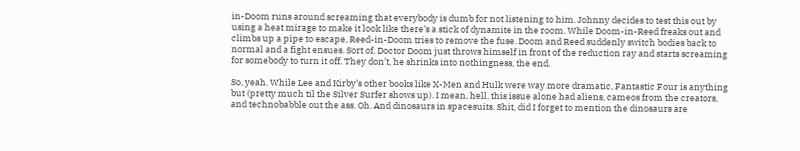in-Doom runs around screaming that everybody is dumb for not listening to him. Johnny decides to test this out by using a heat mirage to make it look like there’s a stick of dynamite in the room. While Doom-in-Reed freaks out and climbs up a pipe to escape, Reed-in-Doom tries to remove the fuse. Doom and Reed suddenly switch bodies back to normal and a fight ensues. Sort of. Doctor Doom just throws himself in front of the reduction ray and starts screaming for somebody to turn it off. They don’t, he shrinks into nothingness, the end.

So, yeah. While Lee and Kirby’s other books like X-Men and Hulk were way more dramatic, Fantastic Four is anything but (pretty much til the Silver Surfer shows up). I mean, hell, this issue alone had aliens, cameos from the creators, and technobabble out the ass. Oh. And dinosaurs in spacesuits. Shit, did I forget to mention the dinosaurs are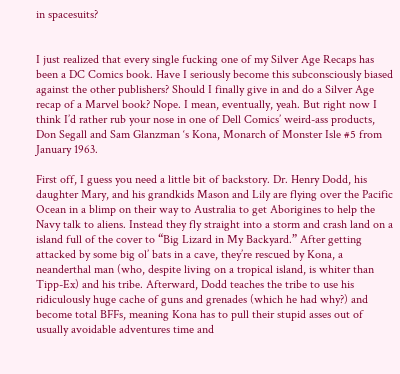in spacesuits?


I just realized that every single fucking one of my Silver Age Recaps has been a DC Comics book. Have I seriously become this subconsciously biased against the other publishers? Should I finally give in and do a Silver Age recap of a Marvel book? Nope. I mean, eventually, yeah. But right now I think I’d rather rub your nose in one of Dell Comics’ weird-ass products, Don Segall and Sam Glanzman ‘s Kona, Monarch of Monster Isle #5 from January 1963.

First off, I guess you need a little bit of backstory. Dr. Henry Dodd, his daughter Mary, and his grandkids Mason and Lily are flying over the Pacific Ocean in a blimp on their way to Australia to get Aborigines to help the Navy talk to aliens. Instead they fly straight into a storm and crash land on a island full of the cover to “Big Lizard in My Backyard.” After getting attacked by some big ol’ bats in a cave, they’re rescued by Kona, a neanderthal man (who, despite living on a tropical island, is whiter than Tipp-Ex) and his tribe. Afterward, Dodd teaches the tribe to use his ridiculously huge cache of guns and grenades (which he had why?) and become total BFFs, meaning Kona has to pull their stupid asses out of usually avoidable adventures time and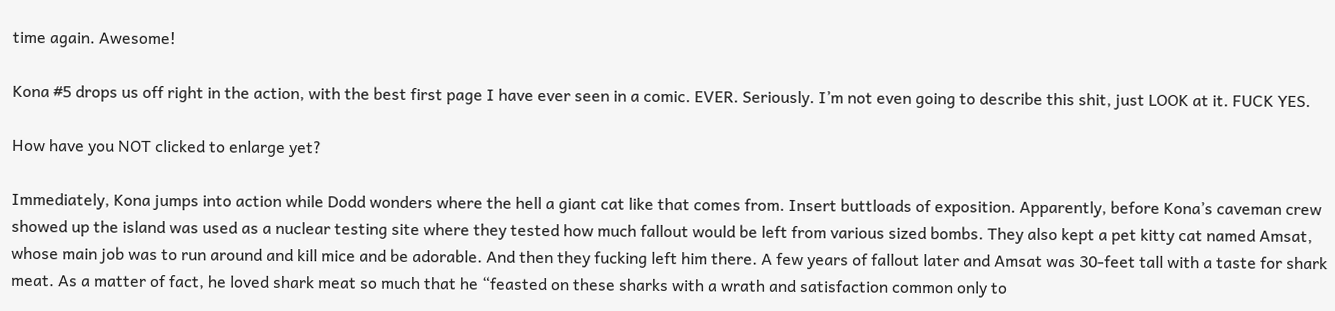time again. Awesome!

Kona #5 drops us off right in the action, with the best first page I have ever seen in a comic. EVER. Seriously. I’m not even going to describe this shit, just LOOK at it. FUCK YES.

How have you NOT clicked to enlarge yet?

Immediately, Kona jumps into action while Dodd wonders where the hell a giant cat like that comes from. Insert buttloads of exposition. Apparently, before Kona’s caveman crew showed up the island was used as a nuclear testing site where they tested how much fallout would be left from various sized bombs. They also kept a pet kitty cat named Amsat, whose main job was to run around and kill mice and be adorable. And then they fucking left him there. A few years of fallout later and Amsat was 30-feet tall with a taste for shark meat. As a matter of fact, he loved shark meat so much that he “feasted on these sharks with a wrath and satisfaction common only to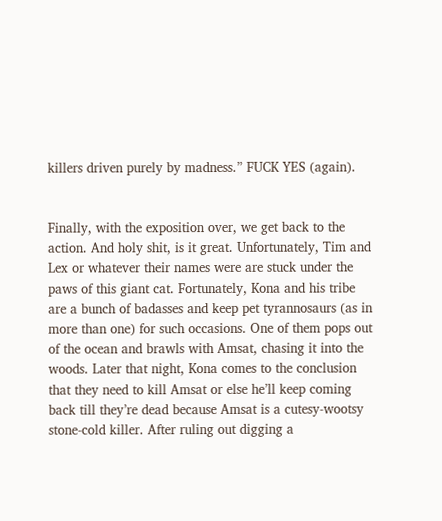killers driven purely by madness.” FUCK YES (again).


Finally, with the exposition over, we get back to the action. And holy shit, is it great. Unfortunately, Tim and Lex or whatever their names were are stuck under the paws of this giant cat. Fortunately, Kona and his tribe are a bunch of badasses and keep pet tyrannosaurs (as in more than one) for such occasions. One of them pops out of the ocean and brawls with Amsat, chasing it into the woods. Later that night, Kona comes to the conclusion that they need to kill Amsat or else he’ll keep coming back till they’re dead because Amsat is a cutesy-wootsy stone-cold killer. After ruling out digging a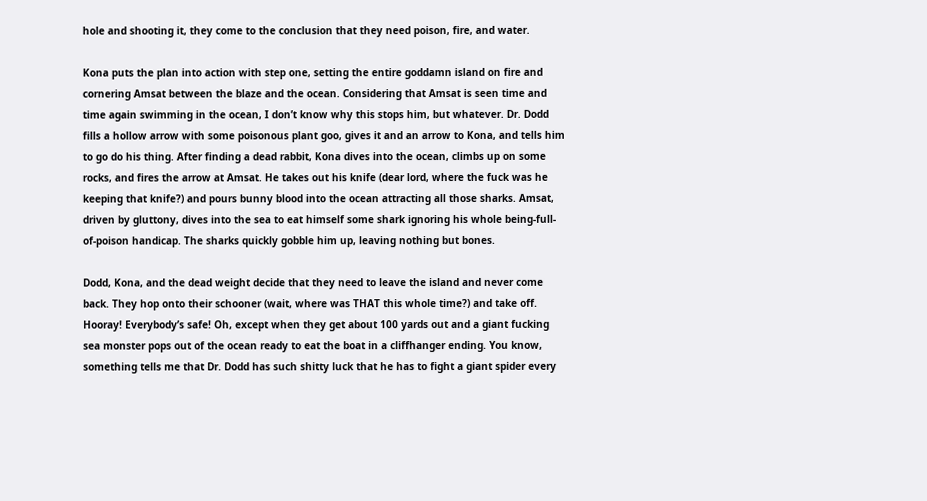hole and shooting it, they come to the conclusion that they need poison, fire, and water.

Kona puts the plan into action with step one, setting the entire goddamn island on fire and cornering Amsat between the blaze and the ocean. Considering that Amsat is seen time and time again swimming in the ocean, I don’t know why this stops him, but whatever. Dr. Dodd fills a hollow arrow with some poisonous plant goo, gives it and an arrow to Kona, and tells him to go do his thing. After finding a dead rabbit, Kona dives into the ocean, climbs up on some rocks, and fires the arrow at Amsat. He takes out his knife (dear lord, where the fuck was he keeping that knife?) and pours bunny blood into the ocean attracting all those sharks. Amsat, driven by gluttony, dives into the sea to eat himself some shark ignoring his whole being-full-of-poison handicap. The sharks quickly gobble him up, leaving nothing but bones.

Dodd, Kona, and the dead weight decide that they need to leave the island and never come back. They hop onto their schooner (wait, where was THAT this whole time?) and take off. Hooray! Everybody’s safe! Oh, except when they get about 100 yards out and a giant fucking sea monster pops out of the ocean ready to eat the boat in a cliffhanger ending. You know, something tells me that Dr. Dodd has such shitty luck that he has to fight a giant spider every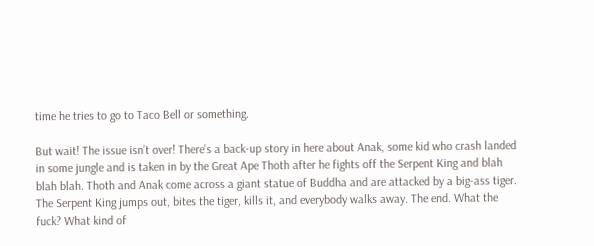time he tries to go to Taco Bell or something.

But wait! The issue isn’t over! There’s a back-up story in here about Anak, some kid who crash landed in some jungle and is taken in by the Great Ape Thoth after he fights off the Serpent King and blah blah blah. Thoth and Anak come across a giant statue of Buddha and are attacked by a big-ass tiger. The Serpent King jumps out, bites the tiger, kills it, and everybody walks away. The end. What the fuck? What kind of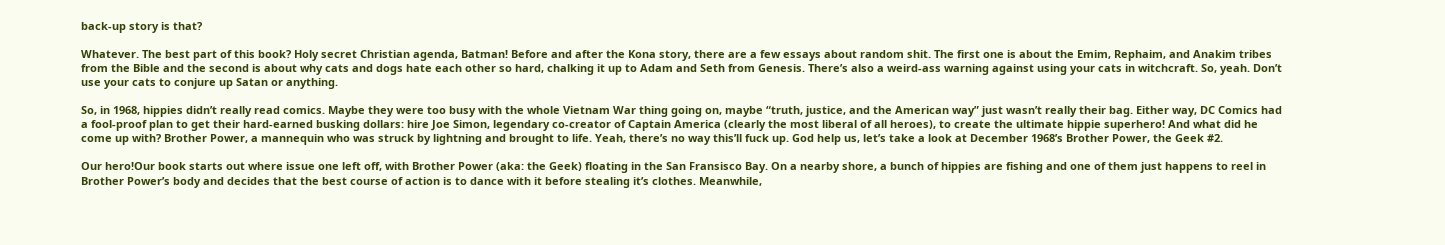back-up story is that?

Whatever. The best part of this book? Holy secret Christian agenda, Batman! Before and after the Kona story, there are a few essays about random shit. The first one is about the Emim, Rephaim, and Anakim tribes from the Bible and the second is about why cats and dogs hate each other so hard, chalking it up to Adam and Seth from Genesis. There’s also a weird-ass warning against using your cats in witchcraft. So, yeah. Don’t use your cats to conjure up Satan or anything.

So, in 1968, hippies didn’t really read comics. Maybe they were too busy with the whole Vietnam War thing going on, maybe “truth, justice, and the American way” just wasn’t really their bag. Either way, DC Comics had a fool-proof plan to get their hard-earned busking dollars: hire Joe Simon, legendary co-creator of Captain America (clearly the most liberal of all heroes), to create the ultimate hippie superhero! And what did he come up with? Brother Power, a mannequin who was struck by lightning and brought to life. Yeah, there’s no way this’ll fuck up. God help us, let’s take a look at December 1968’s Brother Power, the Geek #2.

Our hero!Our book starts out where issue one left off, with Brother Power (aka: the Geek) floating in the San Fransisco Bay. On a nearby shore, a bunch of hippies are fishing and one of them just happens to reel in Brother Power’s body and decides that the best course of action is to dance with it before stealing it’s clothes. Meanwhile,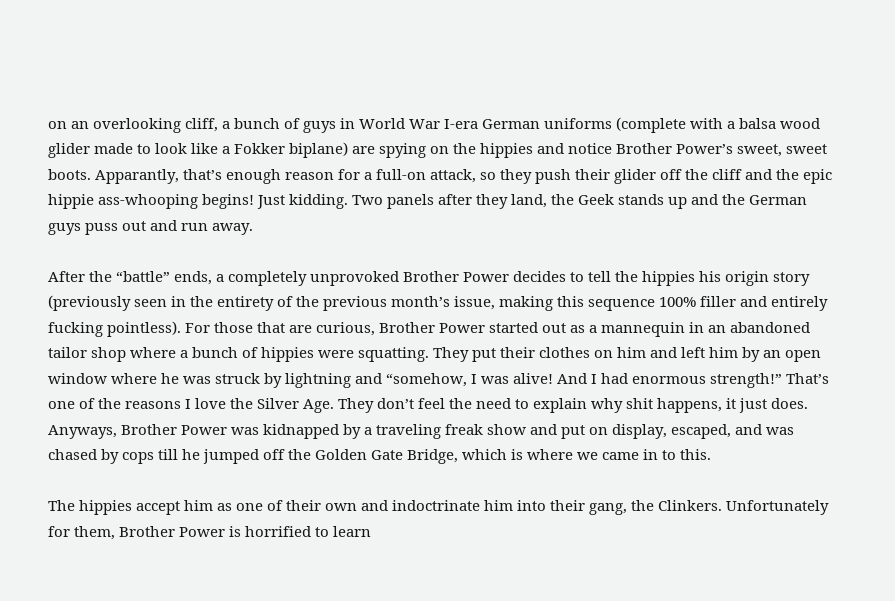on an overlooking cliff, a bunch of guys in World War I-era German uniforms (complete with a balsa wood glider made to look like a Fokker biplane) are spying on the hippies and notice Brother Power’s sweet, sweet boots. Apparantly, that’s enough reason for a full-on attack, so they push their glider off the cliff and the epic hippie ass-whooping begins! Just kidding. Two panels after they land, the Geek stands up and the German guys puss out and run away.

After the “battle” ends, a completely unprovoked Brother Power decides to tell the hippies his origin story (previously seen in the entirety of the previous month’s issue, making this sequence 100% filler and entirely fucking pointless). For those that are curious, Brother Power started out as a mannequin in an abandoned tailor shop where a bunch of hippies were squatting. They put their clothes on him and left him by an open window where he was struck by lightning and “somehow, I was alive! And I had enormous strength!” That’s one of the reasons I love the Silver Age. They don’t feel the need to explain why shit happens, it just does. Anyways, Brother Power was kidnapped by a traveling freak show and put on display, escaped, and was chased by cops till he jumped off the Golden Gate Bridge, which is where we came in to this.

The hippies accept him as one of their own and indoctrinate him into their gang, the Clinkers. Unfortunately for them, Brother Power is horrified to learn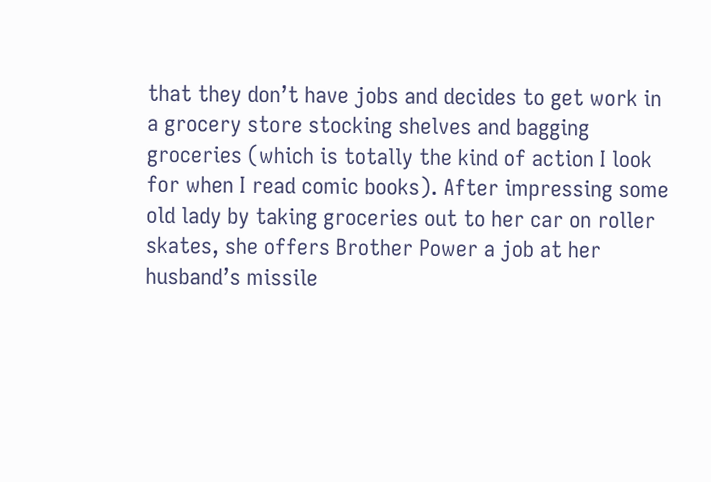that they don’t have jobs and decides to get work in a grocery store stocking shelves and bagging groceries (which is totally the kind of action I look for when I read comic books). After impressing some old lady by taking groceries out to her car on roller skates, she offers Brother Power a job at her husband’s missile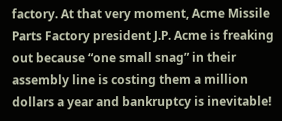factory. At that very moment, Acme Missile Parts Factory president J.P. Acme is freaking out because “one small snag” in their assembly line is costing them a million dollars a year and bankruptcy is inevitable!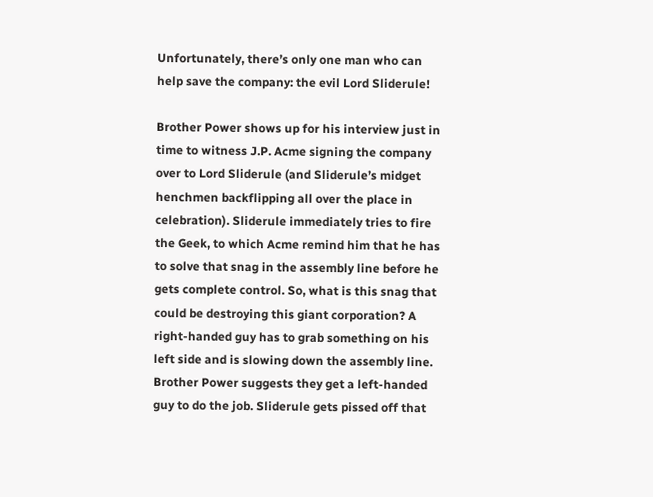Unfortunately, there’s only one man who can help save the company: the evil Lord Sliderule!

Brother Power shows up for his interview just in time to witness J.P. Acme signing the company over to Lord Sliderule (and Sliderule’s midget henchmen backflipping all over the place in celebration). Sliderule immediately tries to fire the Geek, to which Acme remind him that he has to solve that snag in the assembly line before he gets complete control. So, what is this snag that could be destroying this giant corporation? A right-handed guy has to grab something on his left side and is slowing down the assembly line. Brother Power suggests they get a left-handed guy to do the job. Sliderule gets pissed off that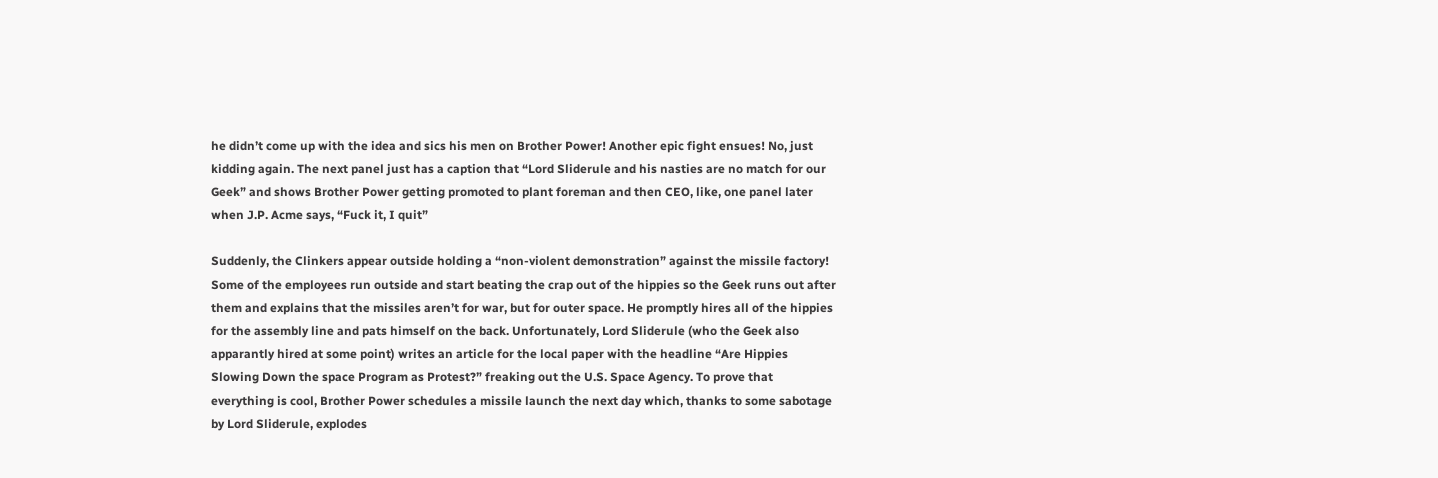he didn’t come up with the idea and sics his men on Brother Power! Another epic fight ensues! No, just kidding again. The next panel just has a caption that “Lord Sliderule and his nasties are no match for our Geek” and shows Brother Power getting promoted to plant foreman and then CEO, like, one panel later when J.P. Acme says, “Fuck it, I quit”

Suddenly, the Clinkers appear outside holding a “non-violent demonstration” against the missile factory! Some of the employees run outside and start beating the crap out of the hippies so the Geek runs out after them and explains that the missiles aren’t for war, but for outer space. He promptly hires all of the hippies for the assembly line and pats himself on the back. Unfortunately, Lord Sliderule (who the Geek also apparantly hired at some point) writes an article for the local paper with the headline “Are Hippies Slowing Down the space Program as Protest?” freaking out the U.S. Space Agency. To prove that everything is cool, Brother Power schedules a missile launch the next day which, thanks to some sabotage by Lord Sliderule, explodes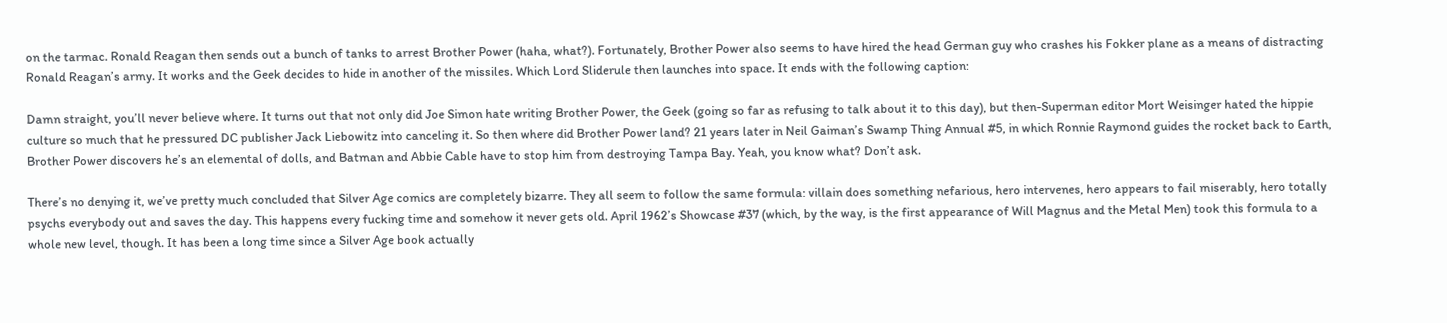on the tarmac. Ronald Reagan then sends out a bunch of tanks to arrest Brother Power (haha, what?). Fortunately, Brother Power also seems to have hired the head German guy who crashes his Fokker plane as a means of distracting Ronald Reagan’s army. It works and the Geek decides to hide in another of the missiles. Which Lord Sliderule then launches into space. It ends with the following caption:

Damn straight, you’ll never believe where. It turns out that not only did Joe Simon hate writing Brother Power, the Geek (going so far as refusing to talk about it to this day), but then-Superman editor Mort Weisinger hated the hippie culture so much that he pressured DC publisher Jack Liebowitz into canceling it. So then where did Brother Power land? 21 years later in Neil Gaiman’s Swamp Thing Annual #5, in which Ronnie Raymond guides the rocket back to Earth, Brother Power discovers he’s an elemental of dolls, and Batman and Abbie Cable have to stop him from destroying Tampa Bay. Yeah, you know what? Don’t ask.

There’s no denying it, we’ve pretty much concluded that Silver Age comics are completely bizarre. They all seem to follow the same formula: villain does something nefarious, hero intervenes, hero appears to fail miserably, hero totally psychs everybody out and saves the day. This happens every fucking time and somehow it never gets old. April 1962’s Showcase #37 (which, by the way, is the first appearance of Will Magnus and the Metal Men) took this formula to a whole new level, though. It has been a long time since a Silver Age book actually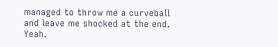managed to throw me a curveball and leave me shocked at the end. Yeah.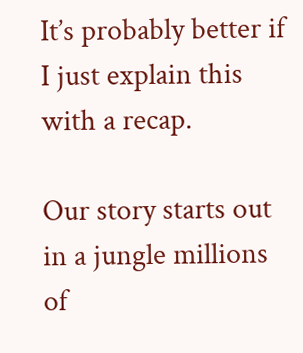It’s probably better if I just explain this with a recap.

Our story starts out in a jungle millions of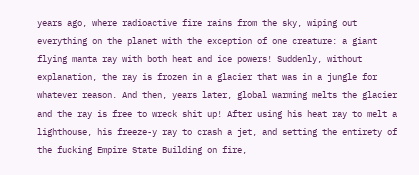years ago, where radioactive fire rains from the sky, wiping out everything on the planet with the exception of one creature: a giant flying manta ray with both heat and ice powers! Suddenly, without explanation, the ray is frozen in a glacier that was in a jungle for whatever reason. And then, years later, global warming melts the glacier and the ray is free to wreck shit up! After using his heat ray to melt a lighthouse, his freeze-y ray to crash a jet, and setting the entirety of the fucking Empire State Building on fire,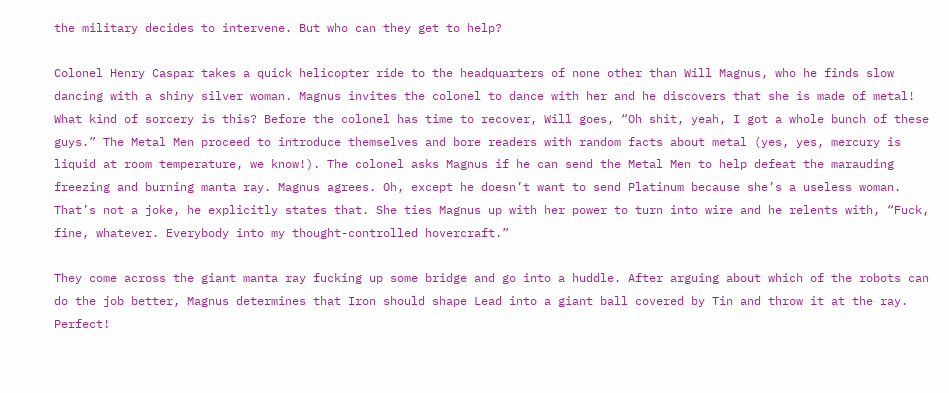the military decides to intervene. But who can they get to help?

Colonel Henry Caspar takes a quick helicopter ride to the headquarters of none other than Will Magnus, who he finds slow dancing with a shiny silver woman. Magnus invites the colonel to dance with her and he discovers that she is made of metal! What kind of sorcery is this? Before the colonel has time to recover, Will goes, “Oh shit, yeah, I got a whole bunch of these guys.” The Metal Men proceed to introduce themselves and bore readers with random facts about metal (yes, yes, mercury is liquid at room temperature, we know!). The colonel asks Magnus if he can send the Metal Men to help defeat the marauding freezing and burning manta ray. Magnus agrees. Oh, except he doesn’t want to send Platinum because she’s a useless woman. That’s not a joke, he explicitly states that. She ties Magnus up with her power to turn into wire and he relents with, “Fuck, fine, whatever. Everybody into my thought-controlled hovercraft.”

They come across the giant manta ray fucking up some bridge and go into a huddle. After arguing about which of the robots can do the job better, Magnus determines that Iron should shape Lead into a giant ball covered by Tin and throw it at the ray. Perfect!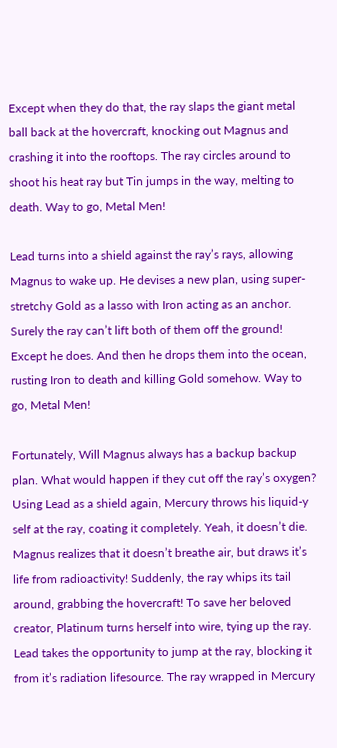Except when they do that, the ray slaps the giant metal ball back at the hovercraft, knocking out Magnus and crashing it into the rooftops. The ray circles around to shoot his heat ray but Tin jumps in the way, melting to death. Way to go, Metal Men!

Lead turns into a shield against the ray’s rays, allowing Magnus to wake up. He devises a new plan, using super-stretchy Gold as a lasso with Iron acting as an anchor. Surely the ray can’t lift both of them off the ground! Except he does. And then he drops them into the ocean, rusting Iron to death and killing Gold somehow. Way to go, Metal Men!

Fortunately, Will Magnus always has a backup backup plan. What would happen if they cut off the ray’s oxygen? Using Lead as a shield again, Mercury throws his liquid-y self at the ray, coating it completely. Yeah, it doesn’t die. Magnus realizes that it doesn’t breathe air, but draws it’s life from radioactivity! Suddenly, the ray whips its tail around, grabbing the hovercraft! To save her beloved creator, Platinum turns herself into wire, tying up the ray. Lead takes the opportunity to jump at the ray, blocking it from it’s radiation lifesource. The ray wrapped in Mercury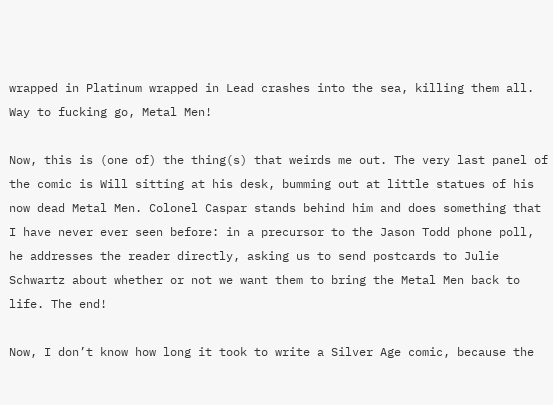wrapped in Platinum wrapped in Lead crashes into the sea, killing them all. Way to fucking go, Metal Men!

Now, this is (one of) the thing(s) that weirds me out. The very last panel of the comic is Will sitting at his desk, bumming out at little statues of his now dead Metal Men. Colonel Caspar stands behind him and does something that I have never ever seen before: in a precursor to the Jason Todd phone poll, he addresses the reader directly, asking us to send postcards to Julie Schwartz about whether or not we want them to bring the Metal Men back to life. The end!

Now, I don’t know how long it took to write a Silver Age comic, because the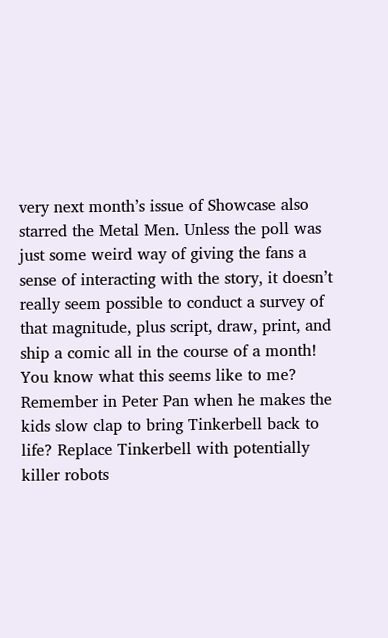very next month’s issue of Showcase also starred the Metal Men. Unless the poll was just some weird way of giving the fans a sense of interacting with the story, it doesn’t really seem possible to conduct a survey of that magnitude, plus script, draw, print, and ship a comic all in the course of a month! You know what this seems like to me? Remember in Peter Pan when he makes the kids slow clap to bring Tinkerbell back to life? Replace Tinkerbell with potentially killer robots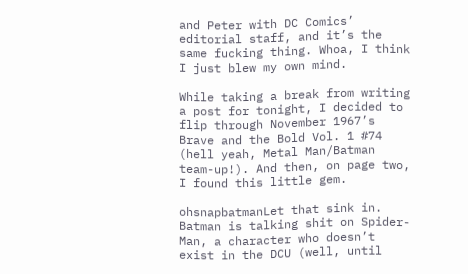and Peter with DC Comics’ editorial staff, and it’s the same fucking thing. Whoa, I think I just blew my own mind.

While taking a break from writing a post for tonight, I decided to flip through November 1967’s Brave and the Bold Vol. 1 #74 (hell yeah, Metal Man/Batman team-up!). And then, on page two, I found this little gem.

ohsnapbatmanLet that sink in. Batman is talking shit on Spider-Man, a character who doesn’t exist in the DCU (well, until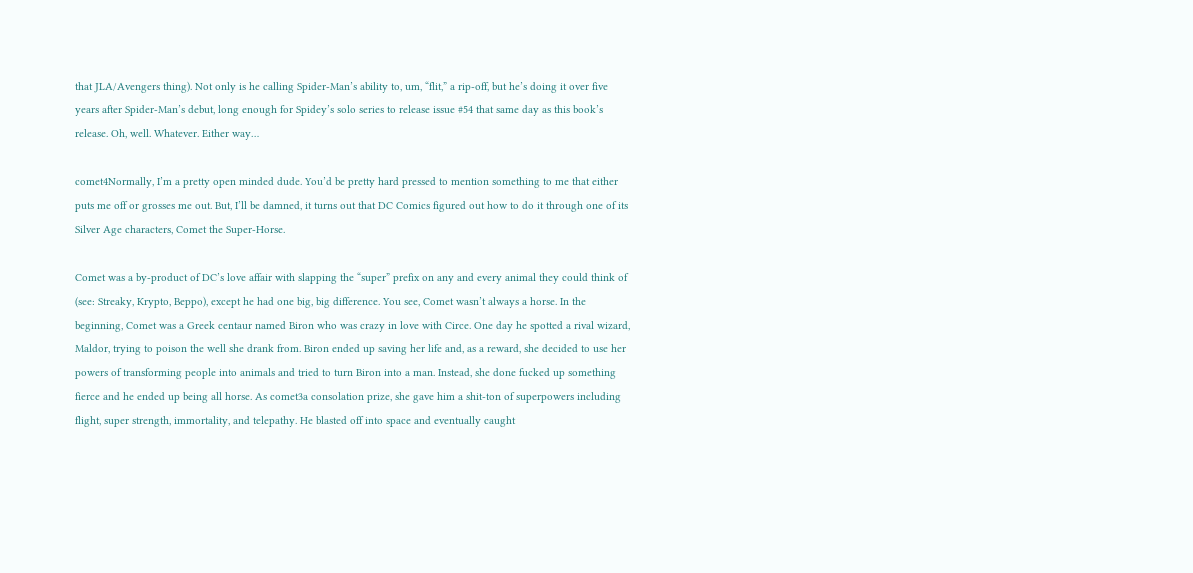that JLA/Avengers thing). Not only is he calling Spider-Man’s ability to, um, “flit,” a rip-off, but he’s doing it over five years after Spider-Man’s debut, long enough for Spidey’s solo series to release issue #54 that same day as this book’s release. Oh, well. Whatever. Either way…

comet4Normally, I’m a pretty open minded dude. You’d be pretty hard pressed to mention something to me that either puts me off or grosses me out. But, I’ll be damned, it turns out that DC Comics figured out how to do it through one of its Silver Age characters, Comet the Super-Horse.

Comet was a by-product of DC’s love affair with slapping the “super” prefix on any and every animal they could think of (see: Streaky, Krypto, Beppo), except he had one big, big difference. You see, Comet wasn’t always a horse. In the beginning, Comet was a Greek centaur named Biron who was crazy in love with Circe. One day he spotted a rival wizard, Maldor, trying to poison the well she drank from. Biron ended up saving her life and, as a reward, she decided to use her powers of transforming people into animals and tried to turn Biron into a man. Instead, she done fucked up something fierce and he ended up being all horse. As comet3a consolation prize, she gave him a shit-ton of superpowers including flight, super strength, immortality, and telepathy. He blasted off into space and eventually caught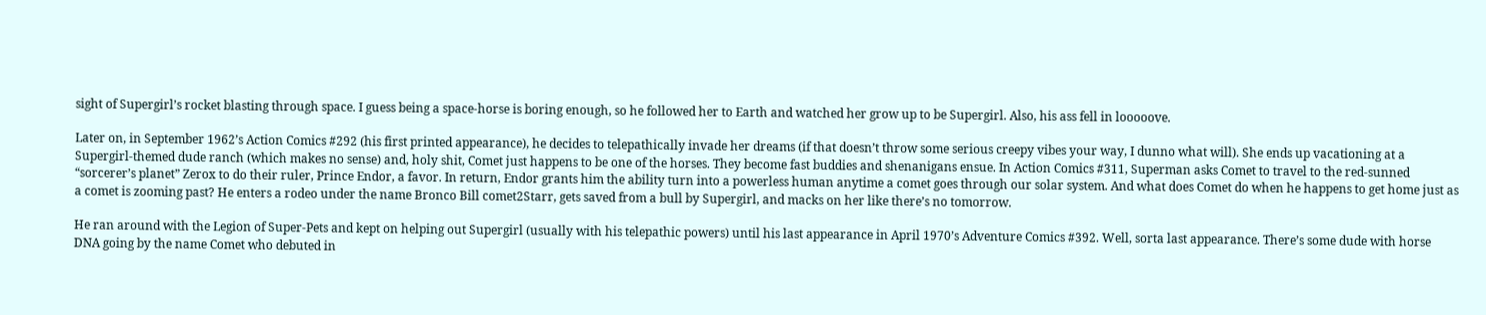sight of Supergirl’s rocket blasting through space. I guess being a space-horse is boring enough, so he followed her to Earth and watched her grow up to be Supergirl. Also, his ass fell in looooove.

Later on, in September 1962’s Action Comics #292 (his first printed appearance), he decides to telepathically invade her dreams (if that doesn’t throw some serious creepy vibes your way, I dunno what will). She ends up vacationing at a Supergirl-themed dude ranch (which makes no sense) and, holy shit, Comet just happens to be one of the horses. They become fast buddies and shenanigans ensue. In Action Comics #311, Superman asks Comet to travel to the red-sunned “sorcerer’s planet” Zerox to do their ruler, Prince Endor, a favor. In return, Endor grants him the ability turn into a powerless human anytime a comet goes through our solar system. And what does Comet do when he happens to get home just as a comet is zooming past? He enters a rodeo under the name Bronco Bill comet2Starr, gets saved from a bull by Supergirl, and macks on her like there’s no tomorrow.

He ran around with the Legion of Super-Pets and kept on helping out Supergirl (usually with his telepathic powers) until his last appearance in April 1970’s Adventure Comics #392. Well, sorta last appearance. There’s some dude with horse DNA going by the name Comet who debuted in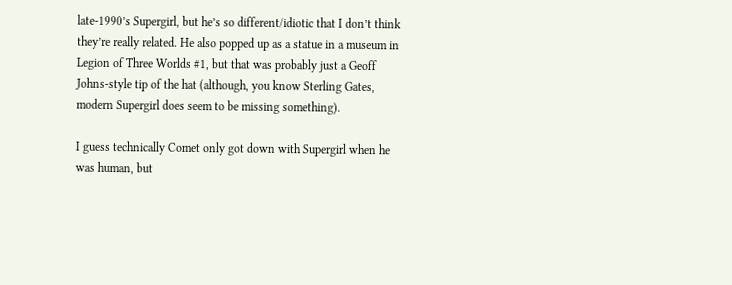late-1990’s Supergirl, but he’s so different/idiotic that I don’t think they’re really related. He also popped up as a statue in a museum in Legion of Three Worlds #1, but that was probably just a Geoff Johns-style tip of the hat (although, you know Sterling Gates, modern Supergirl does seem to be missing something).

I guess technically Comet only got down with Supergirl when he was human, but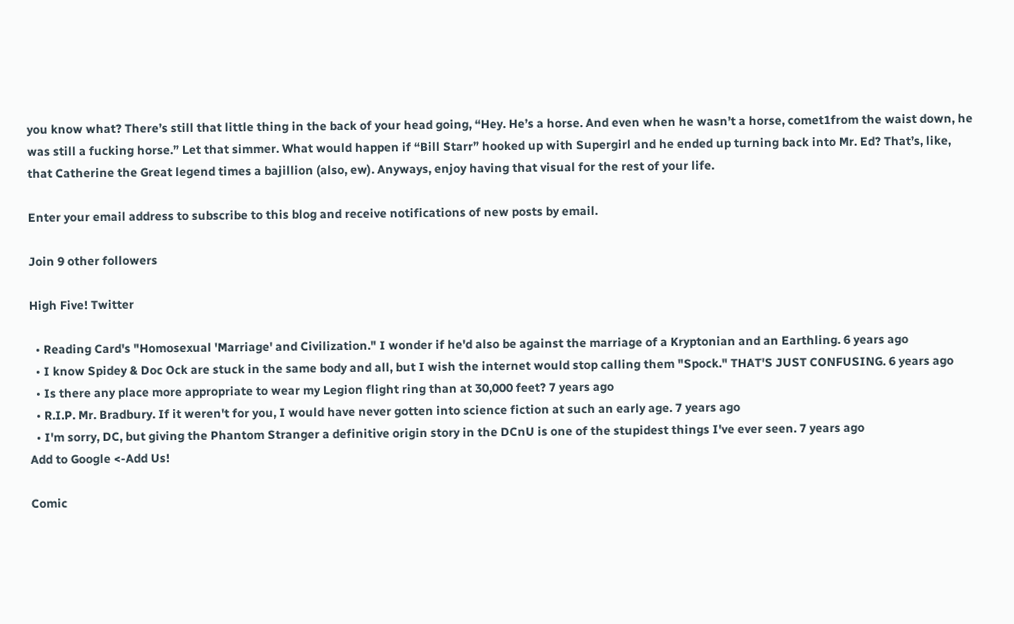you know what? There’s still that little thing in the back of your head going, “Hey. He’s a horse. And even when he wasn’t a horse, comet1from the waist down, he was still a fucking horse.” Let that simmer. What would happen if “Bill Starr” hooked up with Supergirl and he ended up turning back into Mr. Ed? That’s, like, that Catherine the Great legend times a bajillion (also, ew). Anyways, enjoy having that visual for the rest of your life.

Enter your email address to subscribe to this blog and receive notifications of new posts by email.

Join 9 other followers

High Five! Twitter

  • Reading Card's "Homosexual 'Marriage' and Civilization." I wonder if he'd also be against the marriage of a Kryptonian and an Earthling. 6 years ago
  • I know Spidey & Doc Ock are stuck in the same body and all, but I wish the internet would stop calling them "Spock." THAT'S JUST CONFUSING. 6 years ago
  • Is there any place more appropriate to wear my Legion flight ring than at 30,000 feet? 7 years ago
  • R.I.P. Mr. Bradbury. If it weren't for you, I would have never gotten into science fiction at such an early age. 7 years ago
  • I'm sorry, DC, but giving the Phantom Stranger a definitive origin story in the DCnU is one of the stupidest things I've ever seen. 7 years ago
Add to Google <-Add Us!

Comic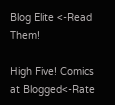Blog Elite <-Read Them!

High Five! Comics at Blogged<-Rate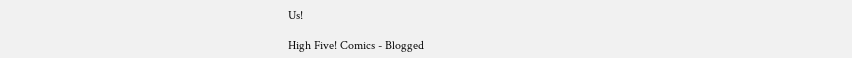Us!

High Five! Comics - Blogged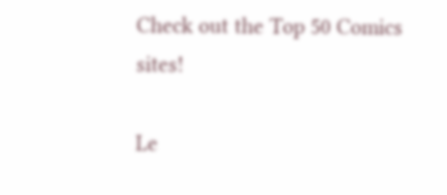Check out the Top 50 Comics sites!

Le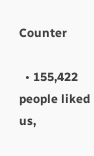Counter

  • 155,422 people liked us,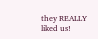they REALLY liked us!